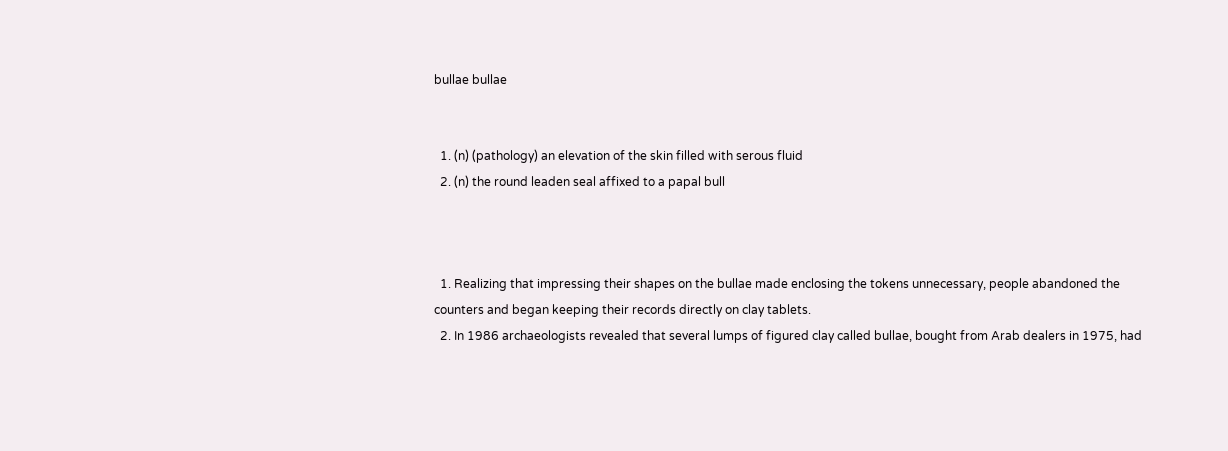bullae bullae


  1. (n) (pathology) an elevation of the skin filled with serous fluid
  2. (n) the round leaden seal affixed to a papal bull



  1. Realizing that impressing their shapes on the bullae made enclosing the tokens unnecessary, people abandoned the counters and began keeping their records directly on clay tablets.
  2. In 1986 archaeologists revealed that several lumps of figured clay called bullae, bought from Arab dealers in 1975, had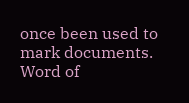once been used to mark documents.
Word of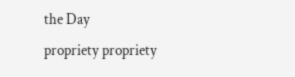the Day
propriety propriety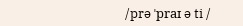/prə ˈpraɪ ə ti /